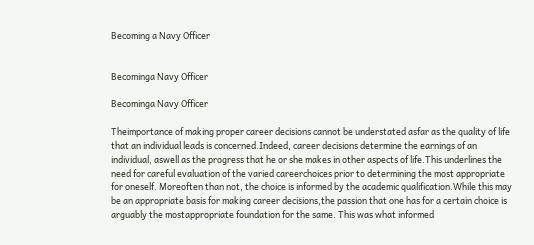Becoming a Navy Officer


Becominga Navy Officer

Becominga Navy Officer

Theimportance of making proper career decisions cannot be understated asfar as the quality of life that an individual leads is concerned.Indeed, career decisions determine the earnings of an individual, aswell as the progress that he or she makes in other aspects of life.This underlines the need for careful evaluation of the varied careerchoices prior to determining the most appropriate for oneself. Moreoften than not, the choice is informed by the academic qualification.While this may be an appropriate basis for making career decisions,the passion that one has for a certain choice is arguably the mostappropriate foundation for the same. This was what informed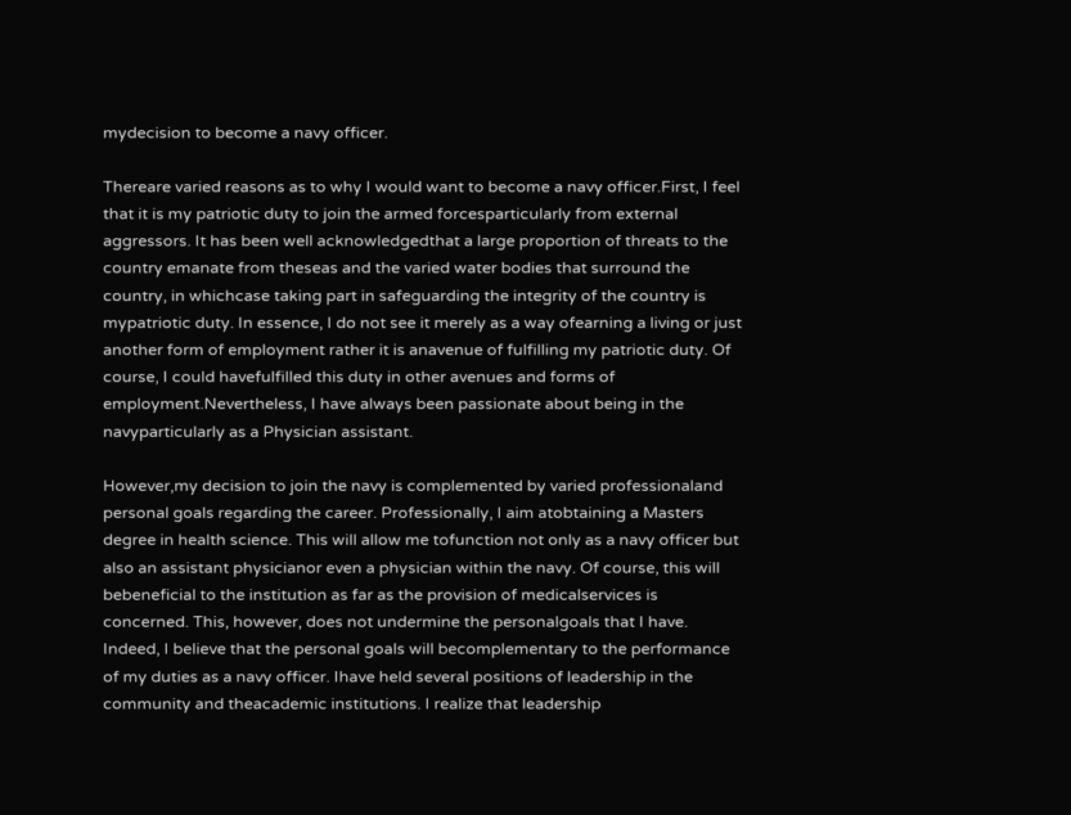mydecision to become a navy officer.

Thereare varied reasons as to why I would want to become a navy officer.First, I feel that it is my patriotic duty to join the armed forcesparticularly from external aggressors. It has been well acknowledgedthat a large proportion of threats to the country emanate from theseas and the varied water bodies that surround the country, in whichcase taking part in safeguarding the integrity of the country is mypatriotic duty. In essence, I do not see it merely as a way ofearning a living or just another form of employment rather it is anavenue of fulfilling my patriotic duty. Of course, I could havefulfilled this duty in other avenues and forms of employment.Nevertheless, I have always been passionate about being in the navyparticularly as a Physician assistant.

However,my decision to join the navy is complemented by varied professionaland personal goals regarding the career. Professionally, I aim atobtaining a Masters degree in health science. This will allow me tofunction not only as a navy officer but also an assistant physicianor even a physician within the navy. Of course, this will bebeneficial to the institution as far as the provision of medicalservices is concerned. This, however, does not undermine the personalgoals that I have. Indeed, I believe that the personal goals will becomplementary to the performance of my duties as a navy officer. Ihave held several positions of leadership in the community and theacademic institutions. I realize that leadership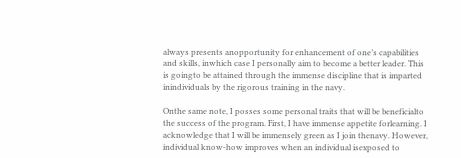always presents anopportunity for enhancement of one’s capabilities and skills, inwhich case I personally aim to become a better leader. This is goingto be attained through the immense discipline that is imparted inindividuals by the rigorous training in the navy.

Onthe same note, I posses some personal traits that will be beneficialto the success of the program. First, I have immense appetite forlearning. I acknowledge that I will be immensely green as I join thenavy. However, individual know-how improves when an individual isexposed to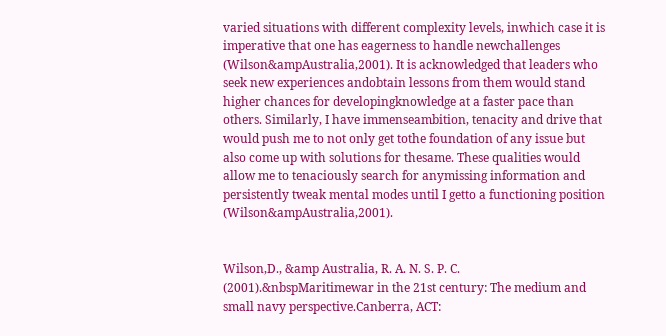varied situations with different complexity levels, inwhich case it is imperative that one has eagerness to handle newchallenges (Wilson&ampAustralia,2001). It is acknowledged that leaders who seek new experiences andobtain lessons from them would stand higher chances for developingknowledge at a faster pace than others. Similarly, I have immenseambition, tenacity and drive that would push me to not only get tothe foundation of any issue but also come up with solutions for thesame. These qualities would allow me to tenaciously search for anymissing information and persistently tweak mental modes until I getto a functioning position (Wilson&ampAustralia,2001).


Wilson,D., &amp Australia, R. A. N. S. P. C. (2001).&nbspMaritimewar in the 21st century: The medium and small navy perspective.Canberra, ACT: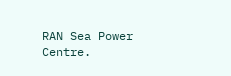RAN Sea Power Centre.